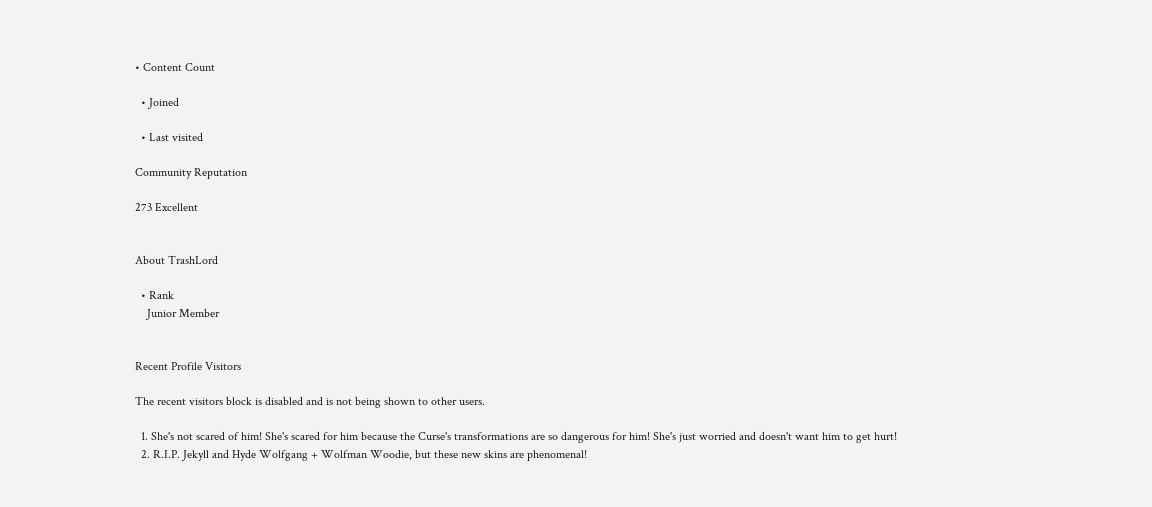• Content Count

  • Joined

  • Last visited

Community Reputation

273 Excellent


About TrashLord

  • Rank
    Junior Member


Recent Profile Visitors

The recent visitors block is disabled and is not being shown to other users.

  1. She's not scared of him! She's scared for him because the Curse's transformations are so dangerous for him! She's just worried and doesn't want him to get hurt!
  2. R.I.P. Jekyll and Hyde Wolfgang + Wolfman Woodie, but these new skins are phenomenal!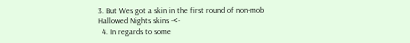3. But Wes got a skin in the first round of non-mob Hallowed Nights skins -<-
  4. In regards to some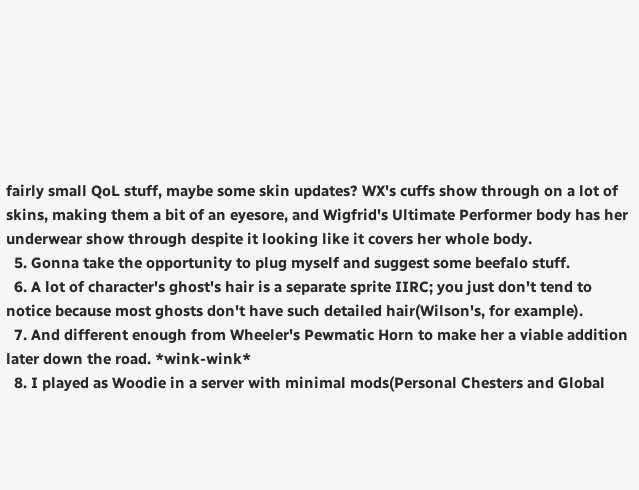fairly small QoL stuff, maybe some skin updates? WX's cuffs show through on a lot of skins, making them a bit of an eyesore, and Wigfrid's Ultimate Performer body has her underwear show through despite it looking like it covers her whole body.
  5. Gonna take the opportunity to plug myself and suggest some beefalo stuff.
  6. A lot of character's ghost's hair is a separate sprite IIRC; you just don't tend to notice because most ghosts don't have such detailed hair(Wilson's, for example).
  7. And different enough from Wheeler's Pewmatic Horn to make her a viable addition later down the road. *wink-wink*
  8. I played as Woodie in a server with minimal mods(Personal Chesters and Global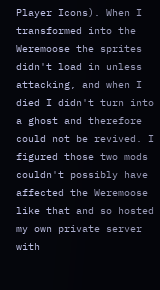Player Icons). When I transformed into the Weremoose the sprites didn't load in unless attacking, and when I died I didn't turn into a ghost and therefore could not be revived. I figured those two mods couldn't possibly have affected the Weremoose like that and so hosted my own private server with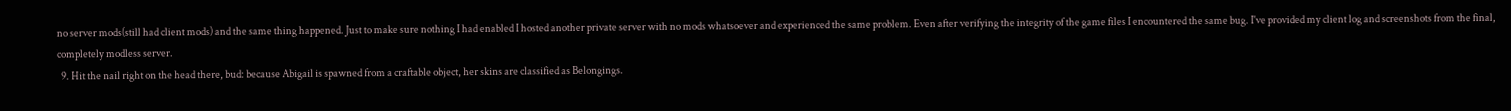no server mods(still had client mods) and the same thing happened. Just to make sure nothing I had enabled I hosted another private server with no mods whatsoever and experienced the same problem. Even after verifying the integrity of the game files I encountered the same bug. I've provided my client log and screenshots from the final, completely modless server.
  9. Hit the nail right on the head there, bud: because Abigail is spawned from a craftable object, her skins are classified as Belongings.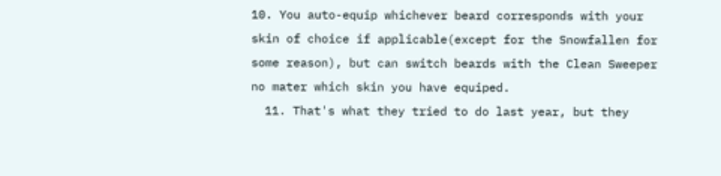10. You auto-equip whichever beard corresponds with your skin of choice if applicable(except for the Snowfallen for some reason), but can switch beards with the Clean Sweeper no mater which skin you have equiped.
  11. That's what they tried to do last year, but they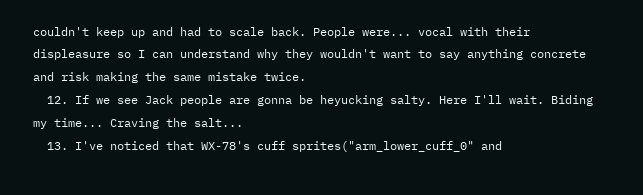couldn't keep up and had to scale back. People were... vocal with their displeasure so I can understand why they wouldn't want to say anything concrete and risk making the same mistake twice.
  12. If we see Jack people are gonna be heyucking salty. Here I'll wait. Biding my time... Craving the salt...
  13. I've noticed that WX-78's cuff sprites("arm_lower_cuff_0" and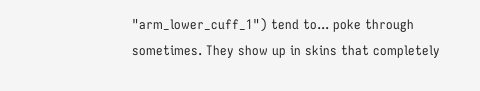"arm_lower_cuff_1") tend to... poke through sometimes. They show up in skins that completely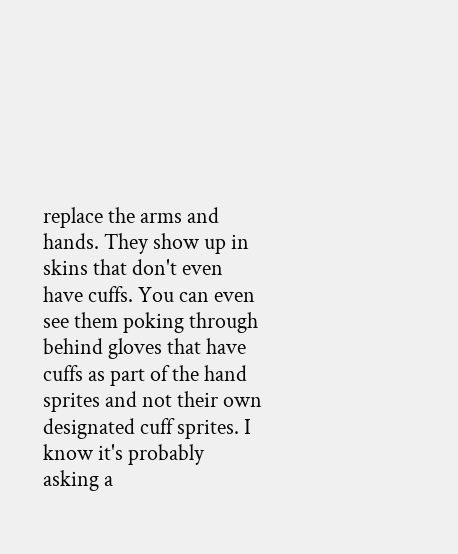replace the arms and hands. They show up in skins that don't even have cuffs. You can even see them poking through behind gloves that have cuffs as part of the hand sprites and not their own designated cuff sprites. I know it's probably asking a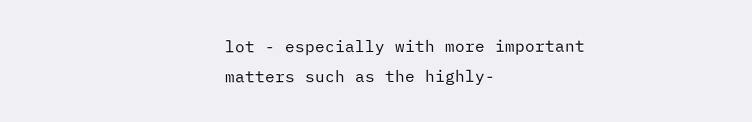lot - especially with more important matters such as the highly-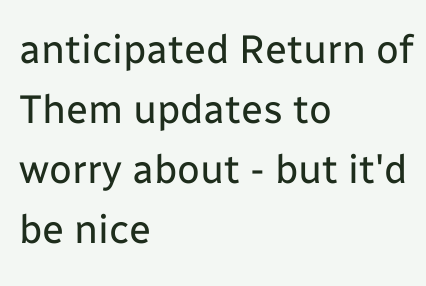anticipated Return of Them updates to worry about - but it'd be nice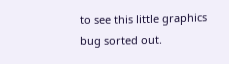to see this little graphics bug sorted out.